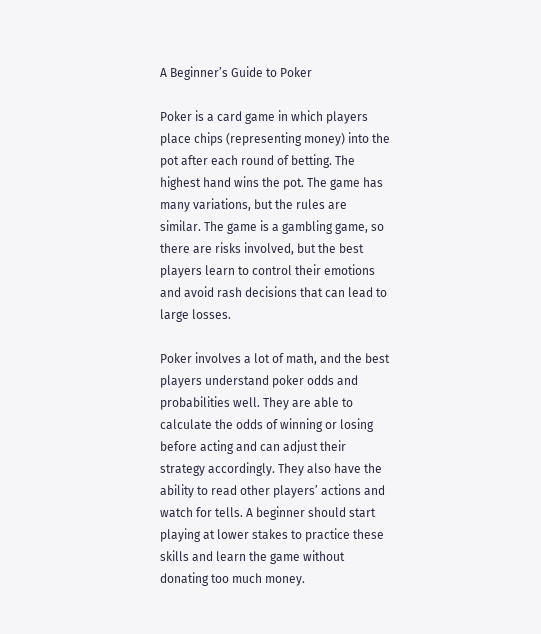A Beginner’s Guide to Poker

Poker is a card game in which players place chips (representing money) into the pot after each round of betting. The highest hand wins the pot. The game has many variations, but the rules are similar. The game is a gambling game, so there are risks involved, but the best players learn to control their emotions and avoid rash decisions that can lead to large losses.

Poker involves a lot of math, and the best players understand poker odds and probabilities well. They are able to calculate the odds of winning or losing before acting and can adjust their strategy accordingly. They also have the ability to read other players’ actions and watch for tells. A beginner should start playing at lower stakes to practice these skills and learn the game without donating too much money.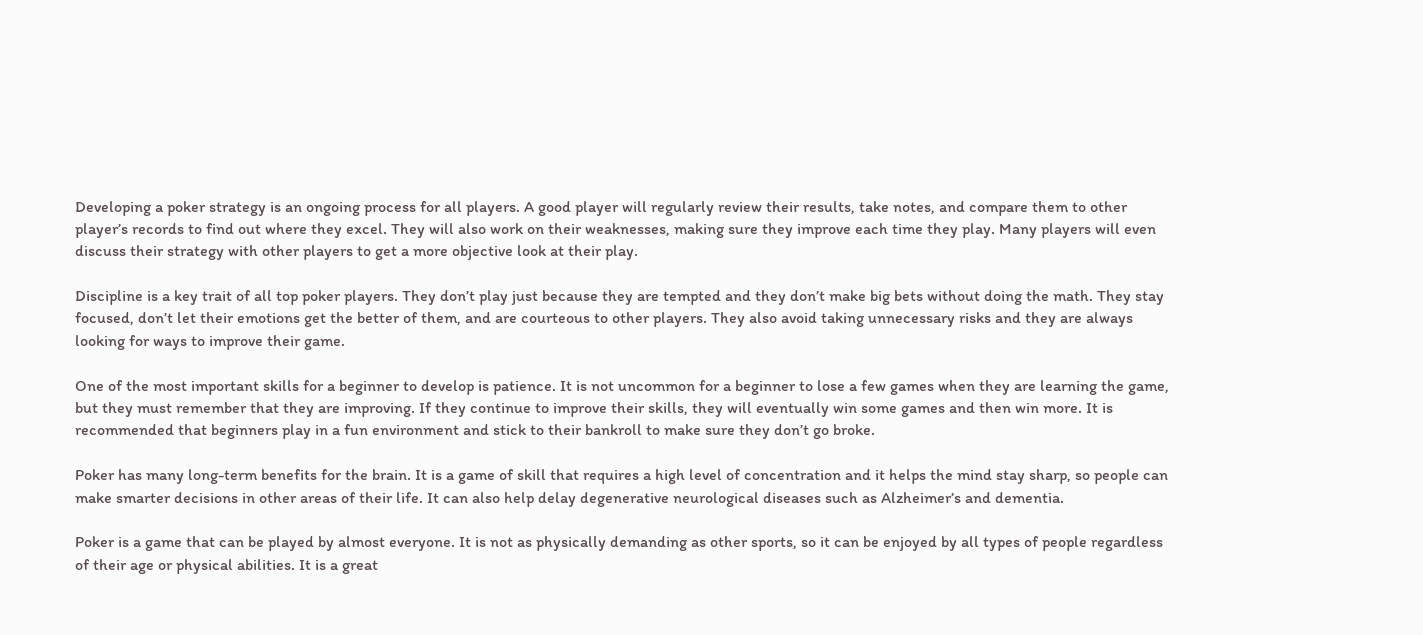Developing a poker strategy is an ongoing process for all players. A good player will regularly review their results, take notes, and compare them to other player’s records to find out where they excel. They will also work on their weaknesses, making sure they improve each time they play. Many players will even discuss their strategy with other players to get a more objective look at their play.

Discipline is a key trait of all top poker players. They don’t play just because they are tempted and they don’t make big bets without doing the math. They stay focused, don’t let their emotions get the better of them, and are courteous to other players. They also avoid taking unnecessary risks and they are always looking for ways to improve their game.

One of the most important skills for a beginner to develop is patience. It is not uncommon for a beginner to lose a few games when they are learning the game, but they must remember that they are improving. If they continue to improve their skills, they will eventually win some games and then win more. It is recommended that beginners play in a fun environment and stick to their bankroll to make sure they don’t go broke.

Poker has many long-term benefits for the brain. It is a game of skill that requires a high level of concentration and it helps the mind stay sharp, so people can make smarter decisions in other areas of their life. It can also help delay degenerative neurological diseases such as Alzheimer’s and dementia.

Poker is a game that can be played by almost everyone. It is not as physically demanding as other sports, so it can be enjoyed by all types of people regardless of their age or physical abilities. It is a great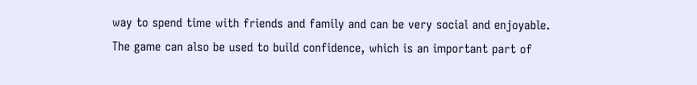way to spend time with friends and family and can be very social and enjoyable. The game can also be used to build confidence, which is an important part of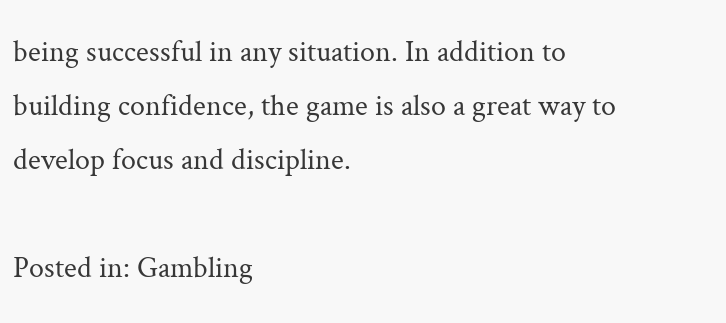being successful in any situation. In addition to building confidence, the game is also a great way to develop focus and discipline.

Posted in: Gambling